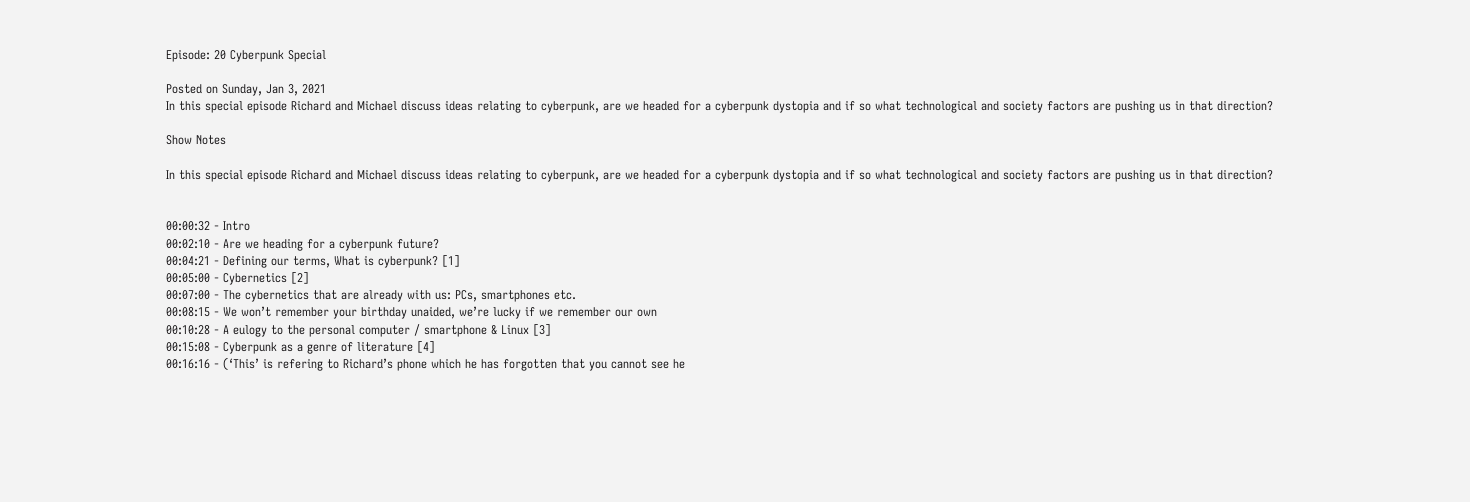Episode: 20 Cyberpunk Special

Posted on Sunday, Jan 3, 2021
In this special episode Richard and Michael discuss ideas relating to cyberpunk, are we headed for a cyberpunk dystopia and if so what technological and society factors are pushing us in that direction?

Show Notes

In this special episode Richard and Michael discuss ideas relating to cyberpunk, are we headed for a cyberpunk dystopia and if so what technological and society factors are pushing us in that direction?


00:00:32 - Intro
00:02:10 - Are we heading for a cyberpunk future?
00:04:21 - Defining our terms, What is cyberpunk? [1]
00:05:00 - Cybernetics [2]
00:07:00 - The cybernetics that are already with us: PCs, smartphones etc.
00:08:15 - We won’t remember your birthday unaided, we’re lucky if we remember our own
00:10:28 - A eulogy to the personal computer / smartphone & Linux [3]
00:15:08 - Cyberpunk as a genre of literature [4]
00:16:16 - (‘This’ is refering to Richard’s phone which he has forgotten that you cannot see he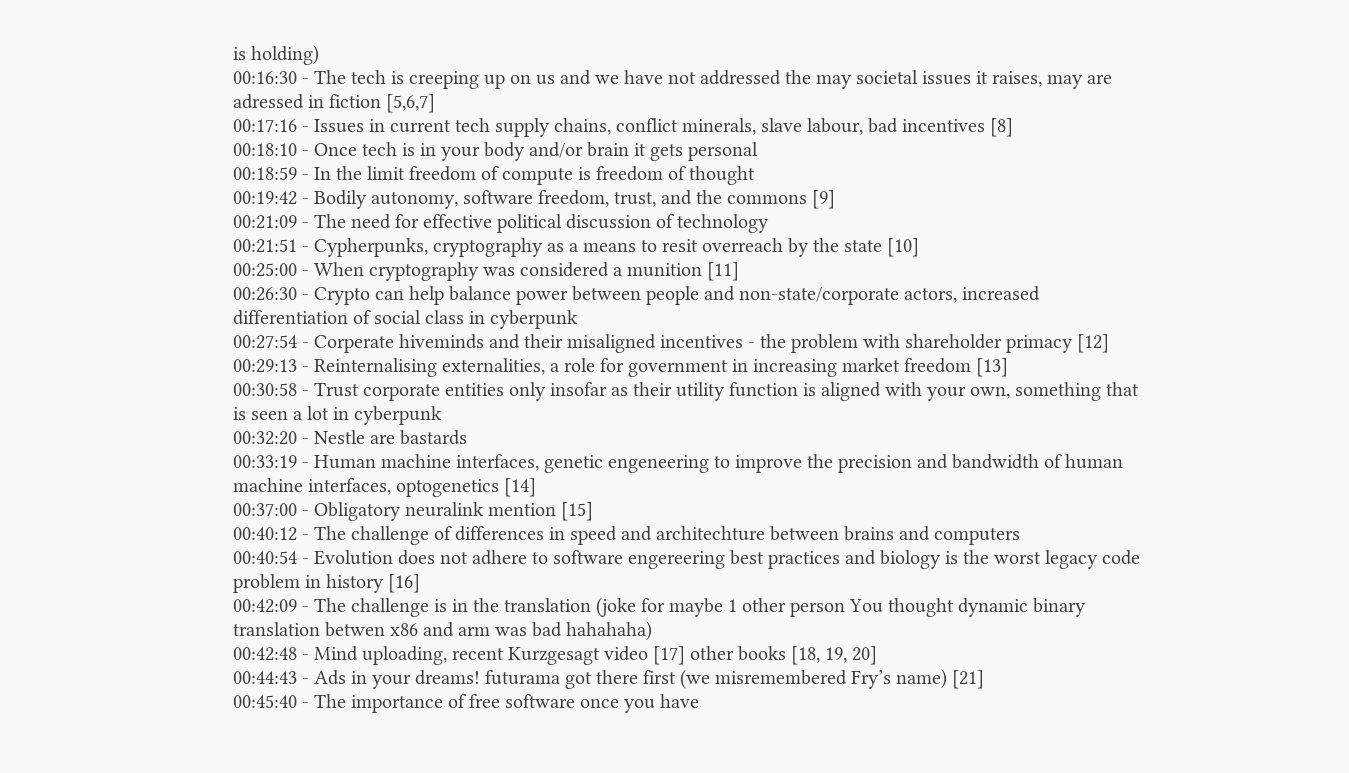is holding)
00:16:30 - The tech is creeping up on us and we have not addressed the may societal issues it raises, may are adressed in fiction [5,6,7]
00:17:16 - Issues in current tech supply chains, conflict minerals, slave labour, bad incentives [8]
00:18:10 - Once tech is in your body and/or brain it gets personal
00:18:59 - In the limit freedom of compute is freedom of thought
00:19:42 - Bodily autonomy, software freedom, trust, and the commons [9]
00:21:09 - The need for effective political discussion of technology
00:21:51 - Cypherpunks, cryptography as a means to resit overreach by the state [10]
00:25:00 - When cryptography was considered a munition [11]
00:26:30 - Crypto can help balance power between people and non-state/corporate actors, increased differentiation of social class in cyberpunk
00:27:54 - Corperate hiveminds and their misaligned incentives - the problem with shareholder primacy [12]
00:29:13 - Reinternalising externalities, a role for government in increasing market freedom [13]
00:30:58 - Trust corporate entities only insofar as their utility function is aligned with your own, something that is seen a lot in cyberpunk
00:32:20 - Nestle are bastards
00:33:19 - Human machine interfaces, genetic engeneering to improve the precision and bandwidth of human machine interfaces, optogenetics [14]
00:37:00 - Obligatory neuralink mention [15]
00:40:12 - The challenge of differences in speed and architechture between brains and computers
00:40:54 - Evolution does not adhere to software engereering best practices and biology is the worst legacy code problem in history [16]
00:42:09 - The challenge is in the translation (joke for maybe 1 other person You thought dynamic binary translation betwen x86 and arm was bad hahahaha)
00:42:48 - Mind uploading, recent Kurzgesagt video [17] other books [18, 19, 20]
00:44:43 - Ads in your dreams! futurama got there first (we misremembered Fry’s name) [21]
00:45:40 - The importance of free software once you have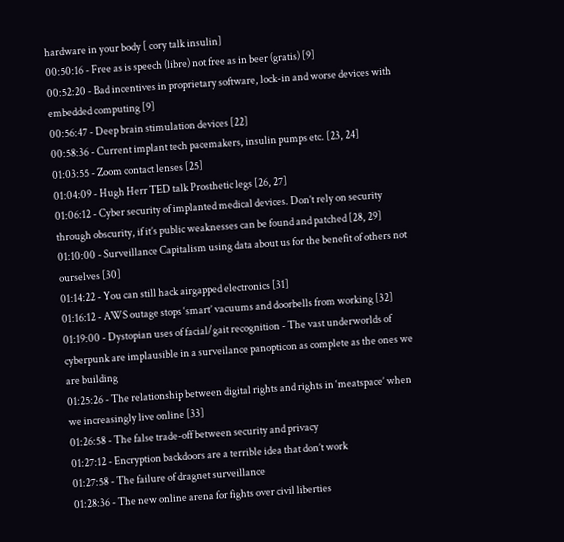hardware in your body [ cory talk insulin]
00:50:16 - Free as is speech (libre) not free as in beer (gratis) [9]
00:52:20 - Bad incentives in proprietary software, lock-in and worse devices with embedded computing [9]
00:56:47 - Deep brain stimulation devices [22]
00:58:36 - Current implant tech pacemakers, insulin pumps etc. [23, 24]
01:03:55 - Zoom contact lenses [25]
01:04:09 - Hugh Herr TED talk Prosthetic legs [26, 27]
01:06:12 - Cyber security of implanted medical devices. Don’t rely on security through obscurity, if it’s public weaknesses can be found and patched [28, 29]
01:10:00 - Surveillance Capitalism using data about us for the benefit of others not ourselves [30]
01:14:22 - You can still hack airgapped electronics [31]
01:16:12 - AWS outage stops ‘smart’ vacuums and doorbells from working [32]
01:19:00 - Dystopian uses of facial/gait recognition - The vast underworlds of cyberpunk are implausible in a surveilance panopticon as complete as the ones we are building
01:25:26 - The relationship between digital rights and rights in ‘meatspace’ when we increasingly live online [33]
01:26:58 - The false trade-off between security and privacy
01:27:12 - Encryption backdoors are a terrible idea that don’t work
01:27:58 - The failure of dragnet surveillance
01:28:36 - The new online arena for fights over civil liberties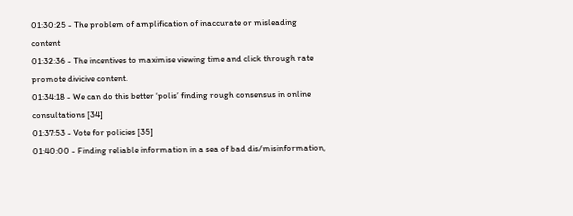01:30:25 - The problem of amplification of inaccurate or misleading content
01:32:36 - The incentives to maximise viewing time and click through rate promote divicive content.
01:34:18 - We can do this better ‘polis’ finding rough consensus in online consultations [34]
01:37:53 - Vote for policies [35]
01:40:00 - Finding reliable information in a sea of bad dis/misinformation,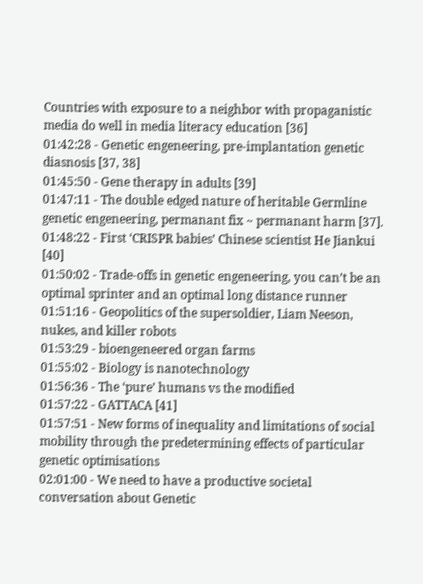Countries with exposure to a neighbor with propaganistic media do well in media literacy education [36]
01:42:28 - Genetic engeneering, pre-implantation genetic diasnosis [37, 38]
01:45:50 - Gene therapy in adults [39]
01:47:11 - The double edged nature of heritable Germline genetic engeneering, permanant fix ~ permanant harm [37].
01:48:22 - First ‘CRISPR babies’ Chinese scientist He Jiankui [40]
01:50:02 - Trade-offs in genetic engeneering, you can’t be an optimal sprinter and an optimal long distance runner
01:51:16 - Geopolitics of the supersoldier, Liam Neeson, nukes, and killer robots
01:53:29 - bioengeneered organ farms
01:55:02 - Biology is nanotechnology
01:56:36 - The ‘pure’ humans vs the modified
01:57:22 - GATTACA [41]
01:57:51 - New forms of inequality and limitations of social mobility through the predetermining effects of particular genetic optimisations
02:01:00 - We need to have a productive societal conversation about Genetic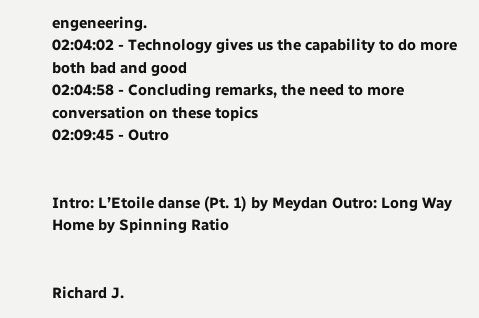engeneering.
02:04:02 - Technology gives us the capability to do more both bad and good
02:04:58 - Concluding remarks, the need to more conversation on these topics
02:09:45 - Outro


Intro: L’Etoile danse (Pt. 1) by Meydan Outro: Long Way Home by Spinning Ratio


Richard J.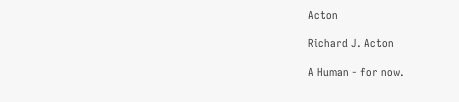Acton

Richard J. Acton

A Human - for now.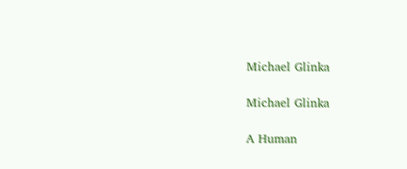Michael Glinka

Michael Glinka

A Human